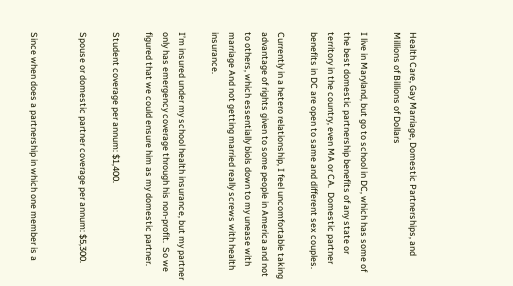Health Care, Gay Marriage, Domestic Partnerships, and Millions of Billions of Dollars

I live in Maryland, but go to school in DC, which has some of the best domestic partnership benefits of any state or territory in the country, even MA or CA.  Domestic partner benefits in DC are open to same and different sex couples.

Currently in a hetero relationship, I feel uncomfortable taking advantage of rights given to some people in America and not to others, which essentially biols down to my unease with marriage And not getting married really screws with health insurance.

I’m insured under my school health insurance, but my partner only has emergency coverage through his non-profit.  So we figured that we could ensure him as my domestic partner.

Student coverage per annum: $1,400.

Spouse or domestic partner coverage per annum: $5,300.


Since when does a partnership in which one member is a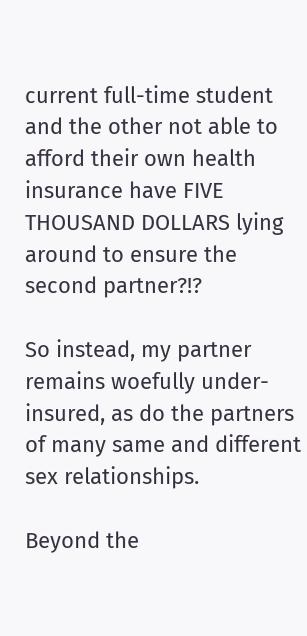current full-time student and the other not able to afford their own health insurance have FIVE THOUSAND DOLLARS lying around to ensure the second partner?!?

So instead, my partner remains woefully under-insured, as do the partners of many same and different sex relationships.

Beyond the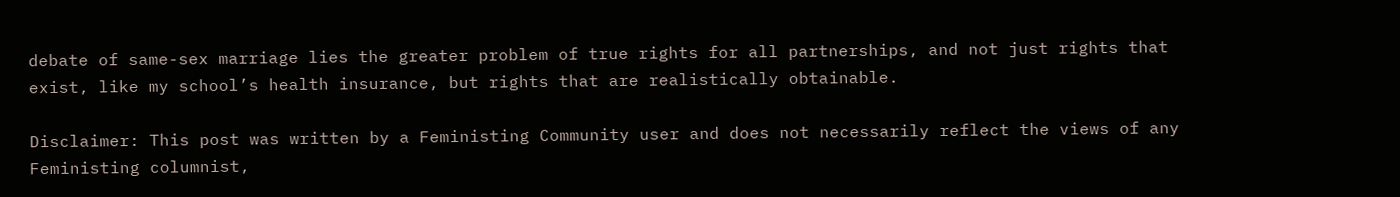debate of same-sex marriage lies the greater problem of true rights for all partnerships, and not just rights that exist, like my school’s health insurance, but rights that are realistically obtainable.

Disclaimer: This post was written by a Feministing Community user and does not necessarily reflect the views of any Feministing columnist,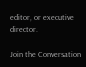editor, or executive director.

Join the Conversation